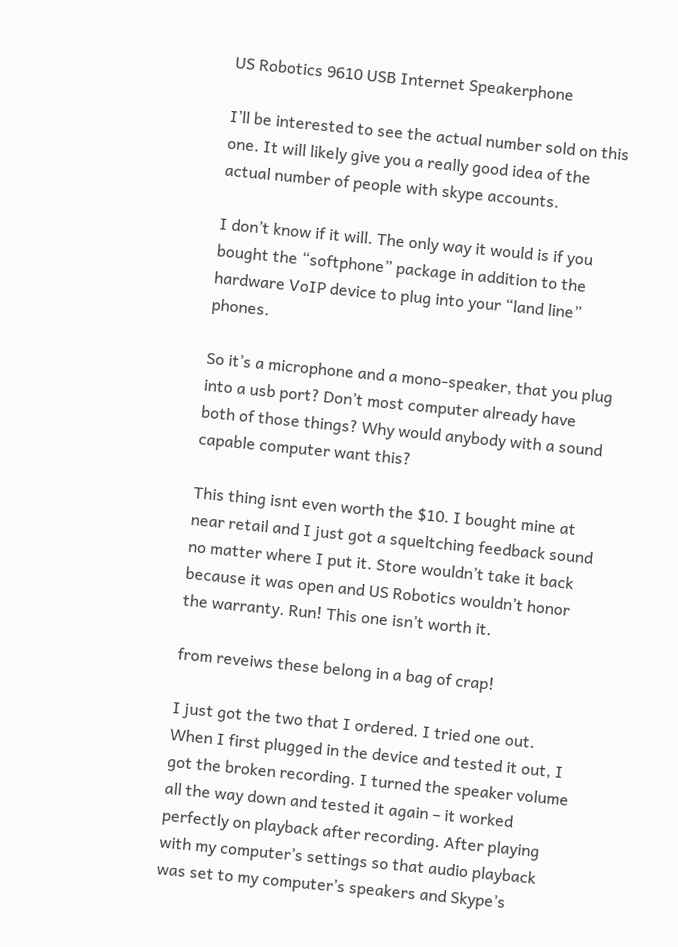US Robotics 9610 USB Internet Speakerphone

I’ll be interested to see the actual number sold on this one. It will likely give you a really good idea of the actual number of people with skype accounts.

I don’t know if it will. The only way it would is if you bought the “softphone” package in addition to the hardware VoIP device to plug into your “land line” phones.

So it’s a microphone and a mono-speaker, that you plug into a usb port? Don’t most computer already have both of those things? Why would anybody with a sound capable computer want this?

This thing isnt even worth the $10. I bought mine at near retail and I just got a squeltching feedback sound no matter where I put it. Store wouldn’t take it back because it was open and US Robotics wouldn’t honor the warranty. Run! This one isn’t worth it.

from reveiws these belong in a bag of crap!

I just got the two that I ordered. I tried one out. When I first plugged in the device and tested it out, I got the broken recording. I turned the speaker volume all the way down and tested it again – it worked perfectly on playback after recording. After playing with my computer’s settings so that audio playback was set to my computer’s speakers and Skype’s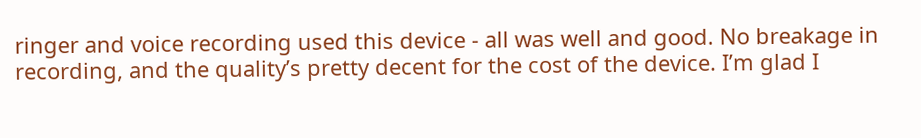ringer and voice recording used this device - all was well and good. No breakage in recording, and the quality’s pretty decent for the cost of the device. I’m glad I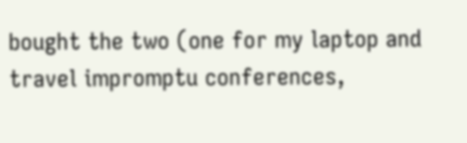bought the two (one for my laptop and travel impromptu conferences,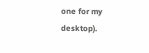one for my desktop).